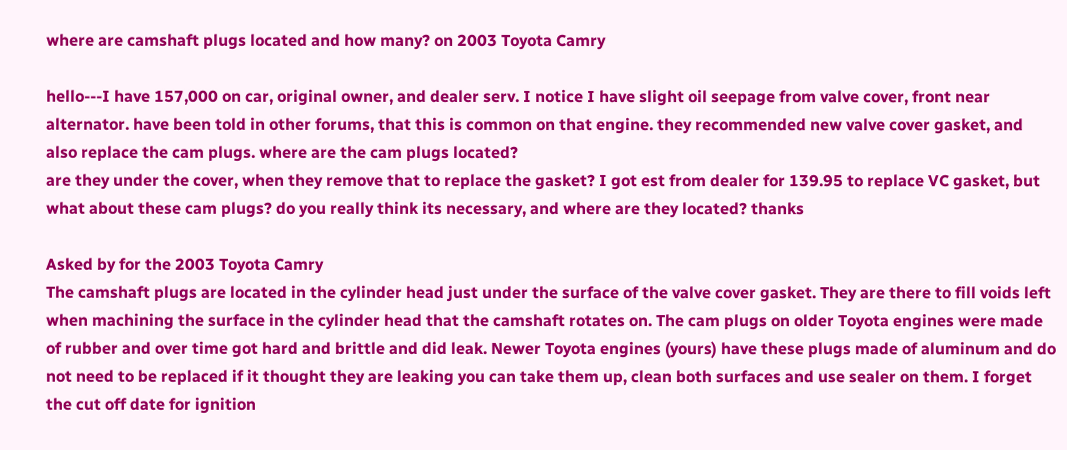where are camshaft plugs located and how many? on 2003 Toyota Camry

hello---I have 157,000 on car, original owner, and dealer serv. I notice I have slight oil seepage from valve cover, front near alternator. have been told in other forums, that this is common on that engine. they recommended new valve cover gasket, and also replace the cam plugs. where are the cam plugs located?
are they under the cover, when they remove that to replace the gasket? I got est from dealer for 139.95 to replace VC gasket, but what about these cam plugs? do you really think its necessary, and where are they located? thanks

Asked by for the 2003 Toyota Camry
The camshaft plugs are located in the cylinder head just under the surface of the valve cover gasket. They are there to fill voids left when machining the surface in the cylinder head that the camshaft rotates on. The cam plugs on older Toyota engines were made of rubber and over time got hard and brittle and did leak. Newer Toyota engines (yours) have these plugs made of aluminum and do not need to be replaced if it thought they are leaking you can take them up, clean both surfaces and use sealer on them. I forget the cut off date for ignition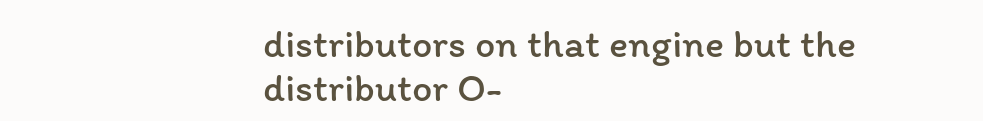distributors on that engine but the distributor O-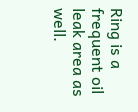Ring is a frequent oil leak area as well.